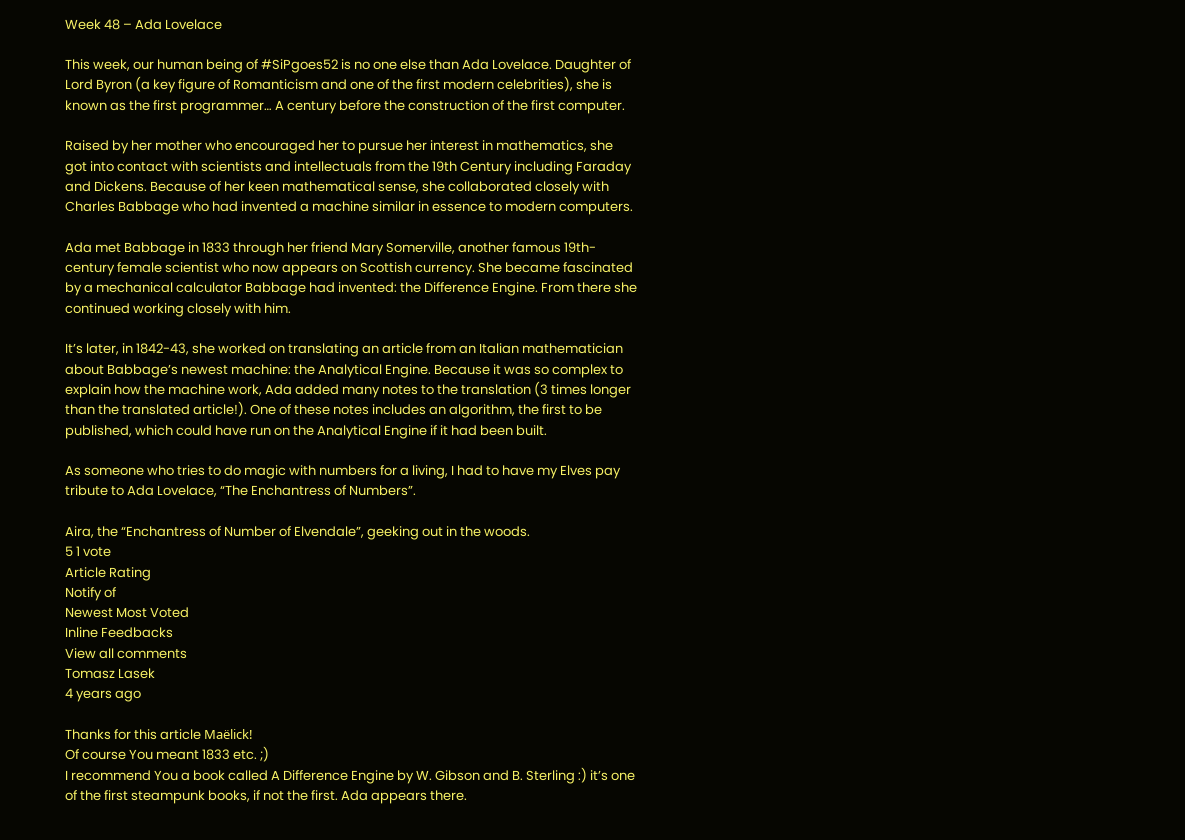Week 48 – Ada Lovelace

This week, our human being of #SiPgoes52 is no one else than Ada Lovelace. Daughter of Lord Byron (a key figure of Romanticism and one of the first modern celebrities), she is known as the first programmer… A century before the construction of the first computer.

Raised by her mother who encouraged her to pursue her interest in mathematics, she got into contact with scientists and intellectuals from the 19th Century including Faraday and Dickens. Because of her keen mathematical sense, she collaborated closely with Charles Babbage who had invented a machine similar in essence to modern computers.

Ada met Babbage in 1833 through her friend Mary Somerville, another famous 19th-century female scientist who now appears on Scottish currency. She became fascinated by a mechanical calculator Babbage had invented: the Difference Engine. From there she continued working closely with him.

It’s later, in 1842-43, she worked on translating an article from an Italian mathematician about Babbage’s newest machine: the Analytical Engine. Because it was so complex to explain how the machine work, Ada added many notes to the translation (3 times longer than the translated article!). One of these notes includes an algorithm, the first to be published, which could have run on the Analytical Engine if it had been built.

As someone who tries to do magic with numbers for a living, I had to have my Elves pay tribute to Ada Lovelace, “The Enchantress of Numbers”.

Aira, the “Enchantress of Number of Elvendale”, geeking out in the woods.
5 1 vote
Article Rating
Notify of
Newest Most Voted
Inline Feedbacks
View all comments
Tomasz Lasek
4 years ago

Thanks for this article Maëlick!
Of course You meant 1833 etc. ;)
I recommend You a book called A Difference Engine by W. Gibson and B. Sterling :) it’s one of the first steampunk books, if not the first. Ada appears there.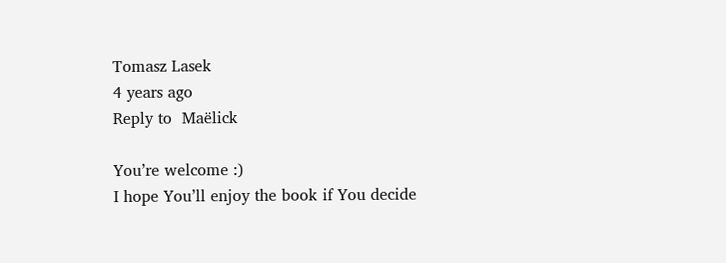Tomasz Lasek
4 years ago
Reply to  Maëlick

You’re welcome :)
I hope You’ll enjoy the book if You decide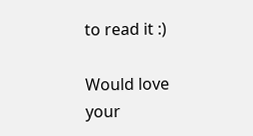to read it :)

Would love your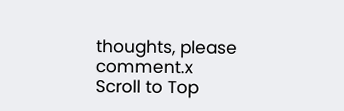thoughts, please comment.x
Scroll to Top